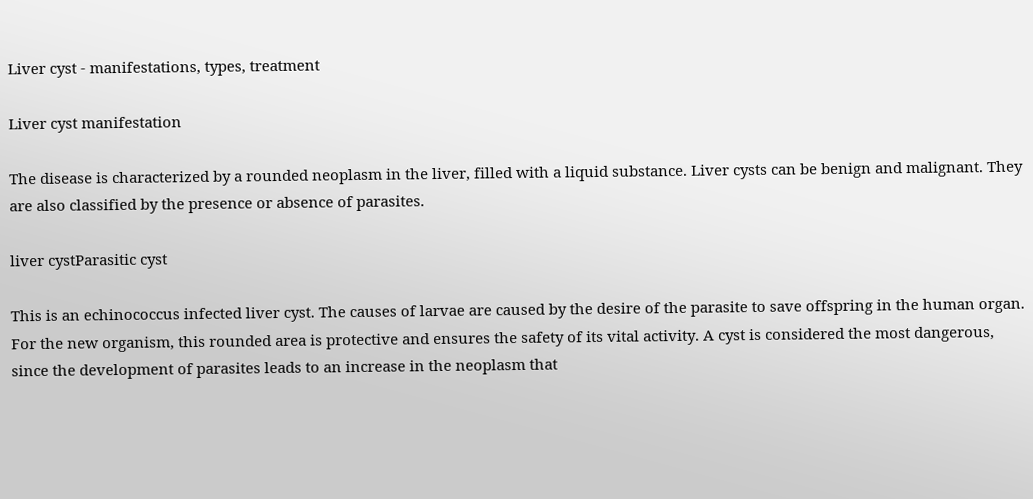Liver cyst - manifestations, types, treatment

Liver cyst manifestation

The disease is characterized by a rounded neoplasm in the liver, filled with a liquid substance. Liver cysts can be benign and malignant. They are also classified by the presence or absence of parasites.

liver cystParasitic cyst

This is an echinococcus infected liver cyst. The causes of larvae are caused by the desire of the parasite to save offspring in the human organ. For the new organism, this rounded area is protective and ensures the safety of its vital activity. A cyst is considered the most dangerous, since the development of parasites leads to an increase in the neoplasm that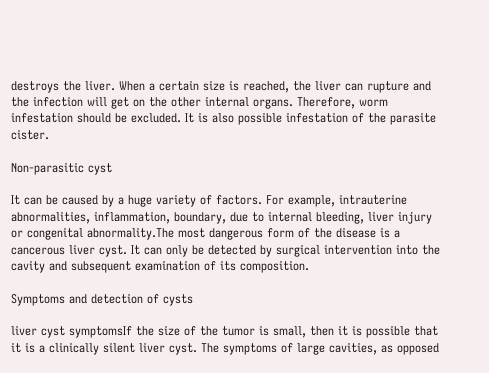destroys the liver. When a certain size is reached, the liver can rupture and the infection will get on the other internal organs. Therefore, worm infestation should be excluded. It is also possible infestation of the parasite cister.

Non-parasitic cyst

It can be caused by a huge variety of factors. For example, intrauterine abnormalities, inflammation, boundary, due to internal bleeding, liver injury or congenital abnormality.The most dangerous form of the disease is a cancerous liver cyst. It can only be detected by surgical intervention into the cavity and subsequent examination of its composition.

Symptoms and detection of cysts

liver cyst symptomsIf the size of the tumor is small, then it is possible that it is a clinically silent liver cyst. The symptoms of large cavities, as opposed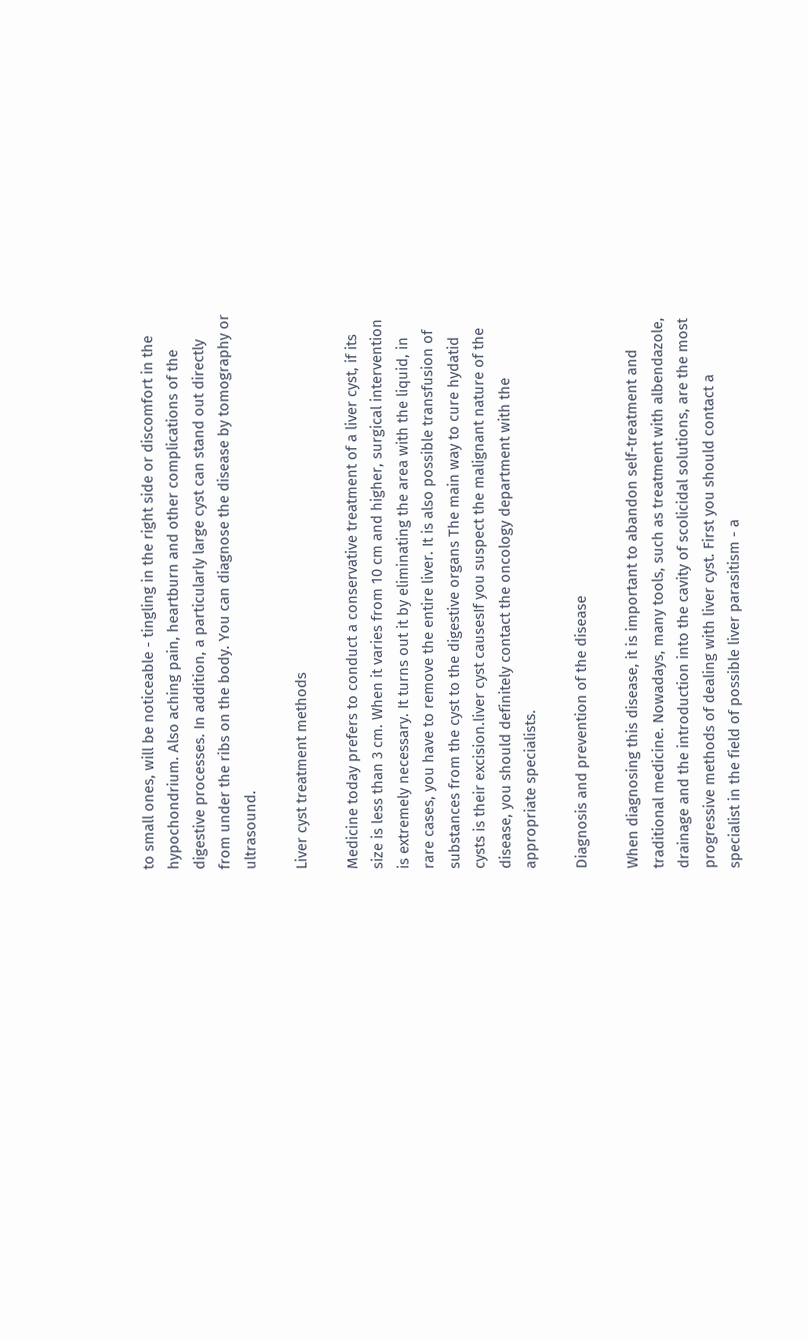to small ones, will be noticeable - tingling in the right side or discomfort in the hypochondrium. Also aching pain, heartburn and other complications of the digestive processes. In addition, a particularly large cyst can stand out directly from under the ribs on the body. You can diagnose the disease by tomography or ultrasound.

Liver cyst treatment methods

Medicine today prefers to conduct a conservative treatment of a liver cyst, if its size is less than 3 cm. When it varies from 10 cm and higher, surgical intervention is extremely necessary. It turns out it by eliminating the area with the liquid, in rare cases, you have to remove the entire liver. It is also possible transfusion of substances from the cyst to the digestive organs The main way to cure hydatid cysts is their excision.liver cyst causesIf you suspect the malignant nature of the disease, you should definitely contact the oncology department with the appropriate specialists.

Diagnosis and prevention of the disease

When diagnosing this disease, it is important to abandon self-treatment and traditional medicine. Nowadays, many tools, such as treatment with albendazole, drainage and the introduction into the cavity of scolicidal solutions, are the most progressive methods of dealing with liver cyst. First you should contact a specialist in the field of possible liver parasitism - a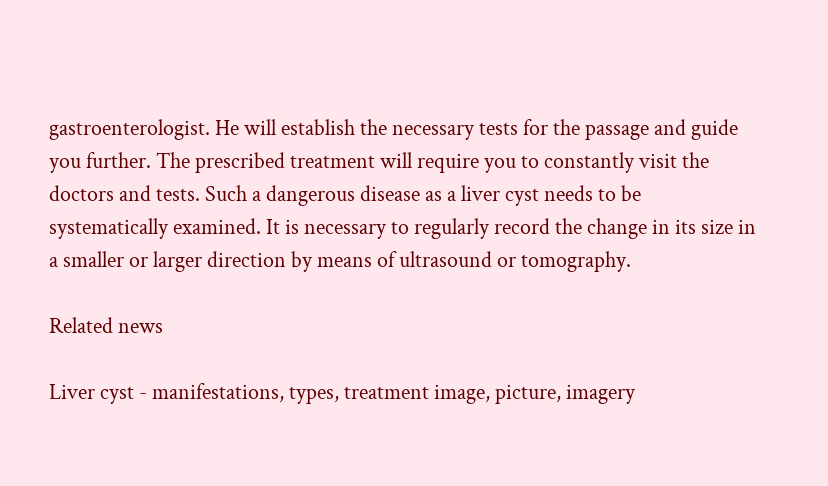gastroenterologist. He will establish the necessary tests for the passage and guide you further. The prescribed treatment will require you to constantly visit the doctors and tests. Such a dangerous disease as a liver cyst needs to be systematically examined. It is necessary to regularly record the change in its size in a smaller or larger direction by means of ultrasound or tomography.

Related news

Liver cyst - manifestations, types, treatment image, picture, imagery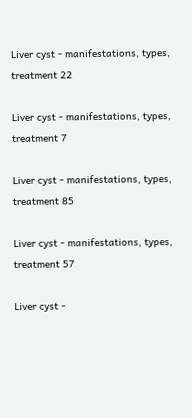Liver cyst - manifestations, types, treatment 22

Liver cyst - manifestations, types, treatment 7

Liver cyst - manifestations, types, treatment 85

Liver cyst - manifestations, types, treatment 57

Liver cyst -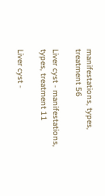manifestations, types, treatment 56

Liver cyst - manifestations, types, treatment 11

Liver cyst -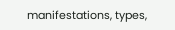manifestations, types,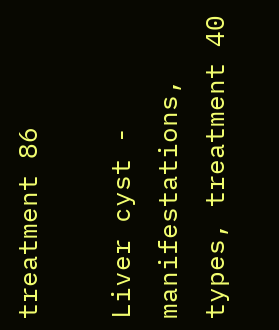treatment 86

Liver cyst - manifestations, types, treatment 40